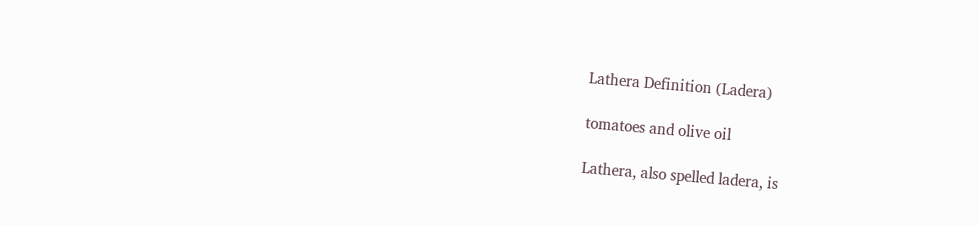Lathera Definition (Ladera)

tomatoes and olive oil

Lathera, also spelled ladera, is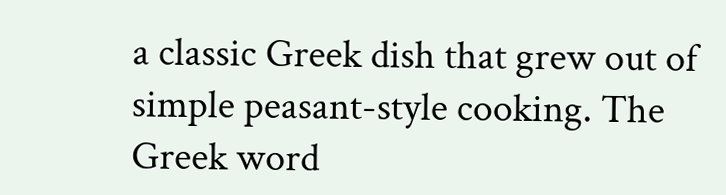a classic Greek dish that grew out of simple peasant-style cooking. The Greek word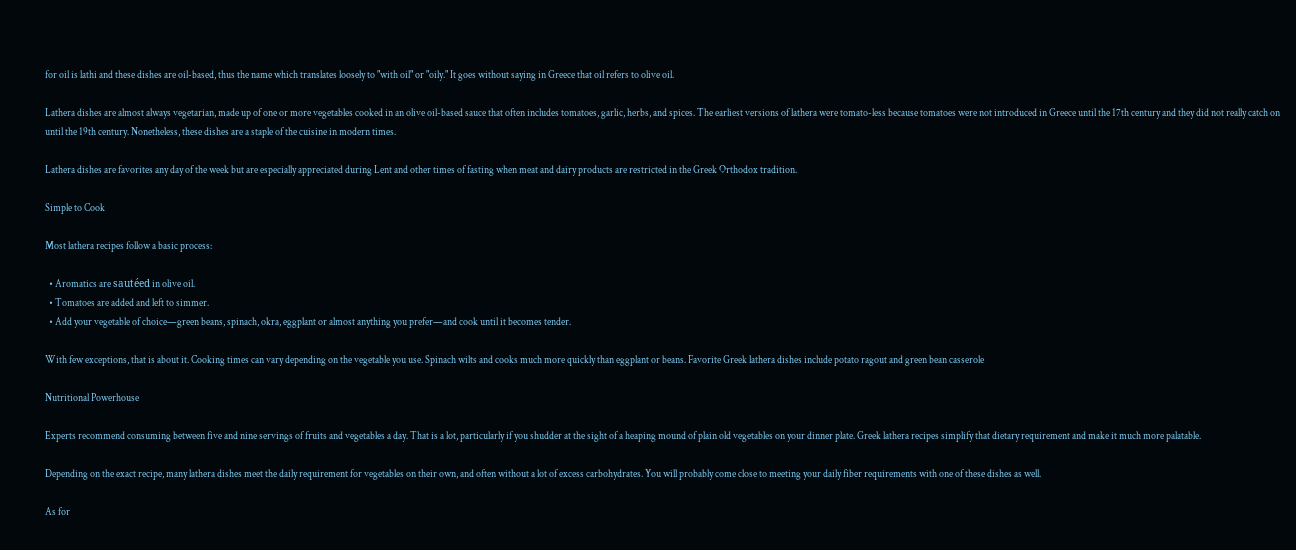for oil is lathi and these dishes are oil-based, thus the name which translates loosely to "with oil" or "oily." It goes without saying in Greece that oil refers to olive oil.

Lathera dishes are almost always vegetarian, made up of one or more vegetables cooked in an olive oil-based sauce that often includes tomatoes, garlic, herbs, and spices. The earliest versions of lathera were tomato-less because tomatoes were not introduced in Greece until the 17th century and they did not really catch on until the 19th century. Nonetheless, these dishes are a staple of the cuisine in modern times.

Lathera dishes are favorites any day of the week but are especially appreciated during Lent and other times of fasting when meat and dairy products are restricted in the Greek Orthodox tradition.

Simple to Cook

Most lathera recipes follow a basic process:

  • Aromatics are sautéed in olive oil.
  • Tomatoes are added and left to simmer.
  • Add your vegetable of choice—green beans, spinach, okra, eggplant or almost anything you prefer—and cook until it becomes tender.

With few exceptions, that is about it. Cooking times can vary depending on the vegetable you use. Spinach wilts and cooks much more quickly than eggplant or beans. Favorite Greek lathera dishes include potato ragout and green bean casserole

Nutritional Powerhouse

Experts recommend consuming between five and nine servings of fruits and vegetables a day. That is a lot, particularly if you shudder at the sight of a heaping mound of plain old vegetables on your dinner plate. Greek lathera recipes simplify that dietary requirement and make it much more palatable.

Depending on the exact recipe, many lathera dishes meet the daily requirement for vegetables on their own, and often without a lot of excess carbohydrates. You will probably come close to meeting your daily fiber requirements with one of these dishes as well.

As for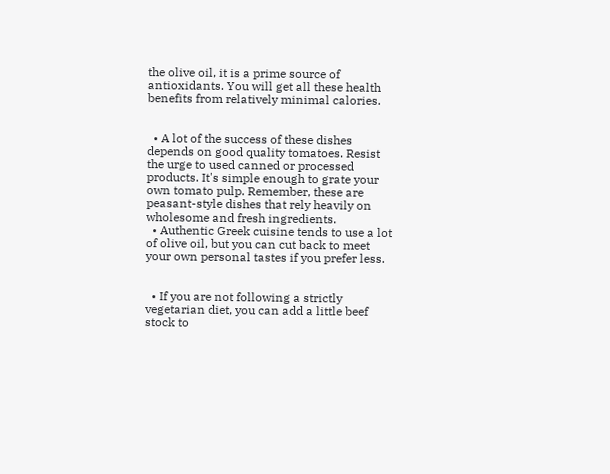the olive oil, it is a prime source of antioxidants. You will get all these health benefits from relatively minimal calories.


  • A lot of the success of these dishes depends on good quality tomatoes. Resist the urge to used canned or processed products. It's simple enough to grate your own tomato pulp. Remember, these are peasant-style dishes that rely heavily on wholesome and fresh ingredients.
  • Authentic Greek cuisine tends to use a lot of olive oil, but you can cut back to meet your own personal tastes if you prefer less.


  • If you are not following a strictly vegetarian diet, you can add a little beef stock to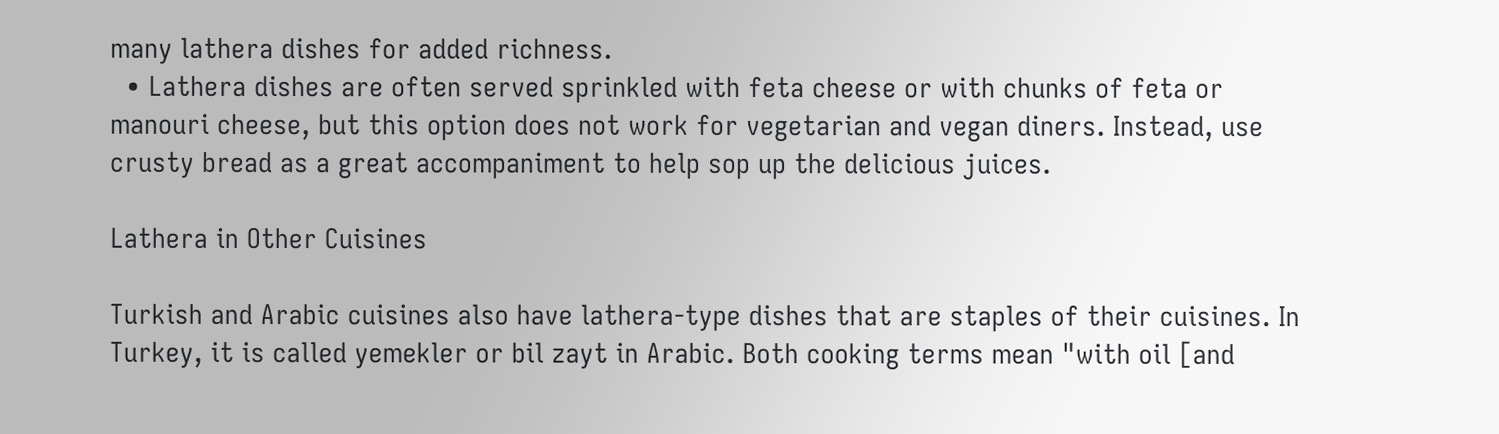many lathera dishes for added richness.
  • Lathera dishes are often served sprinkled with feta cheese or with chunks of feta or manouri cheese, but this option does not work for vegetarian and vegan diners. Instead, use crusty bread as a great accompaniment to help sop up the delicious juices.

Lathera in Other Cuisines

Turkish and Arabic cuisines also have lathera-type dishes that are staples of their cuisines. In Turkey, it is called yemekler or bil zayt in Arabic. Both cooking terms mean "with oil [and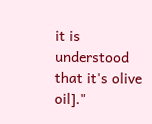it is understood that it's olive oil]."